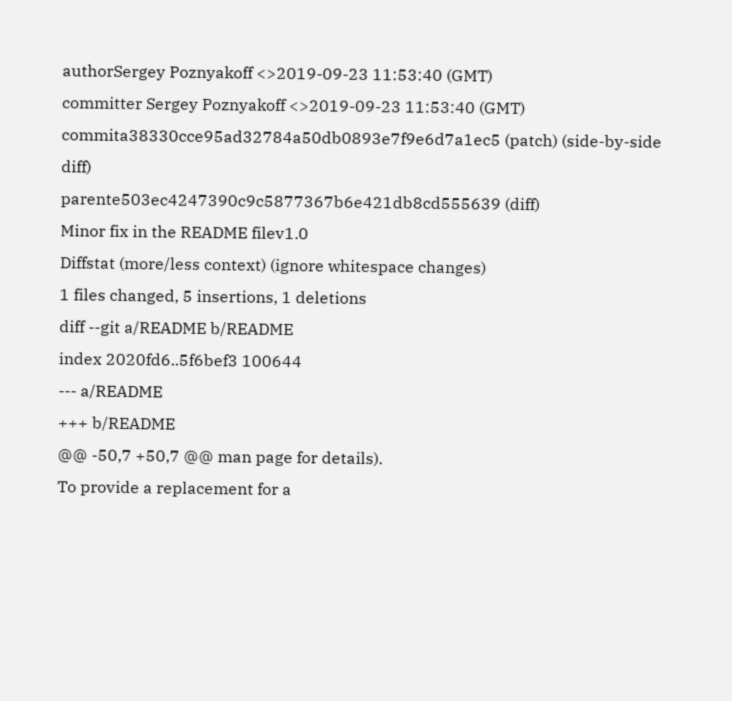authorSergey Poznyakoff <>2019-09-23 11:53:40 (GMT)
committer Sergey Poznyakoff <>2019-09-23 11:53:40 (GMT)
commita38330cce95ad32784a50db0893e7f9e6d7a1ec5 (patch) (side-by-side diff)
parente503ec4247390c9c5877367b6e421db8cd555639 (diff)
Minor fix in the README filev1.0
Diffstat (more/less context) (ignore whitespace changes)
1 files changed, 5 insertions, 1 deletions
diff --git a/README b/README
index 2020fd6..5f6bef3 100644
--- a/README
+++ b/README
@@ -50,7 +50,7 @@ man page for details).
To provide a replacement for a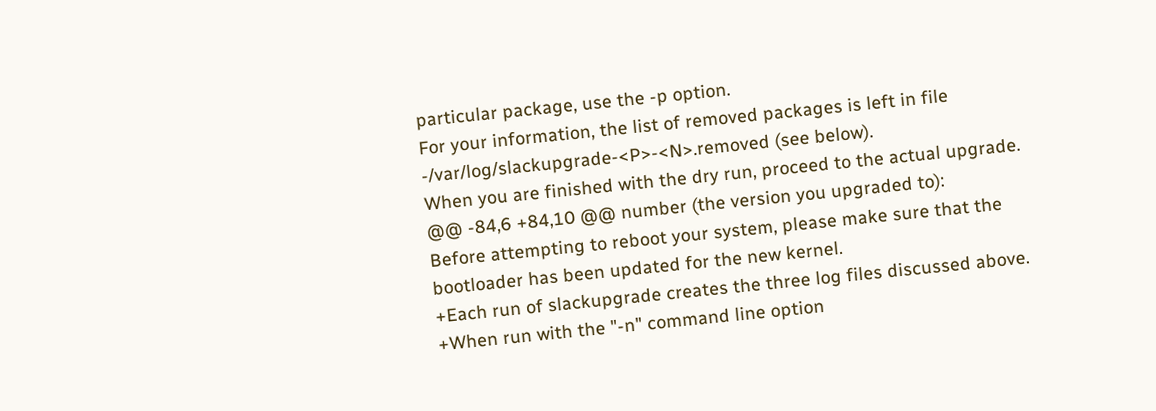particular package, use the -p option.
For your information, the list of removed packages is left in file
-/var/log/slackupgrade-<P>-<N>.removed (see below).
When you are finished with the dry run, proceed to the actual upgrade.
@@ -84,6 +84,10 @@ number (the version you upgraded to):
Before attempting to reboot your system, please make sure that the
bootloader has been updated for the new kernel.
+Each run of slackupgrade creates the three log files discussed above.
+When run with the "-n" command line option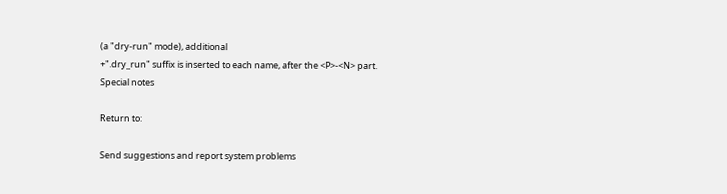(a "dry-run" mode), additional
+".dry_run" suffix is inserted to each name, after the <P>-<N> part.
Special notes

Return to:

Send suggestions and report system problems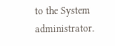to the System administrator.